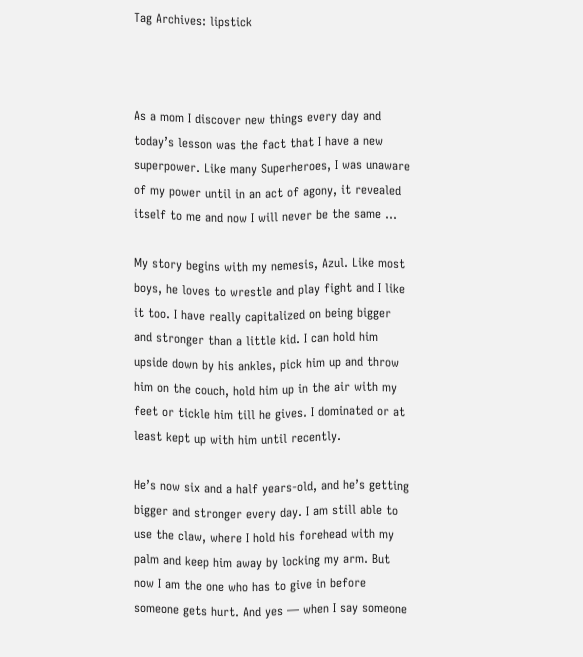Tag Archives: lipstick



As a mom I discover new things every day and today’s lesson was the fact that I have a new superpower. Like many Superheroes, I was unaware of my power until in an act of agony, it revealed itself to me and now I will never be the same …

My story begins with my nemesis, Azul. Like most boys, he loves to wrestle and play fight and I like it too. I have really capitalized on being bigger and stronger than a little kid. I can hold him upside down by his ankles, pick him up and throw him on the couch, hold him up in the air with my feet or tickle him till he gives. I dominated or at least kept up with him until recently.

He’s now six and a half years-old, and he’s getting bigger and stronger every day. I am still able to use the claw, where I hold his forehead with my palm and keep him away by locking my arm. But now I am the one who has to give in before someone gets hurt. And yes — when I say someone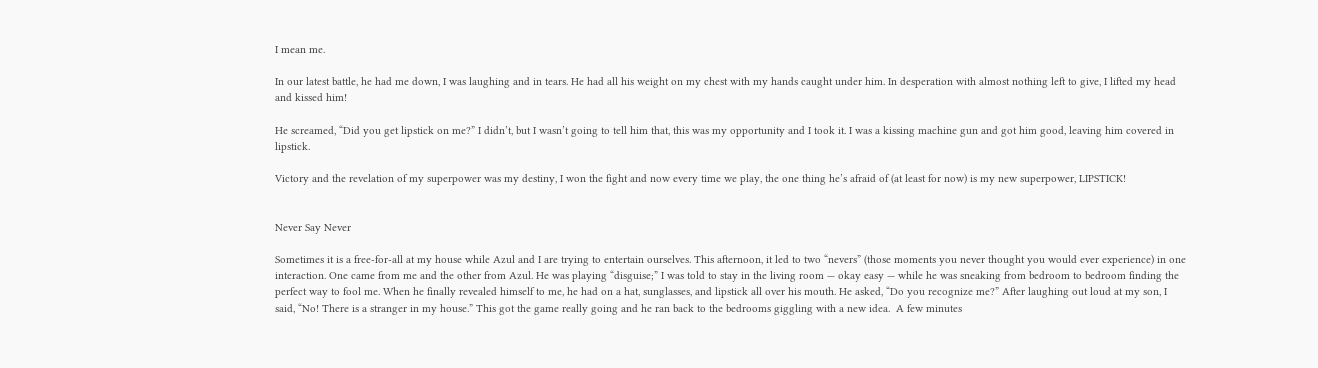I mean me.

In our latest battle, he had me down, I was laughing and in tears. He had all his weight on my chest with my hands caught under him. In desperation with almost nothing left to give, I lifted my head and kissed him!

He screamed, “Did you get lipstick on me?” I didn’t, but I wasn’t going to tell him that, this was my opportunity and I took it. I was a kissing machine gun and got him good, leaving him covered in lipstick.

Victory and the revelation of my superpower was my destiny, I won the fight and now every time we play, the one thing he’s afraid of (at least for now) is my new superpower, LIPSTICK!


Never Say Never

Sometimes it is a free-for-all at my house while Azul and I are trying to entertain ourselves. This afternoon, it led to two “nevers” (those moments you never thought you would ever experience) in one interaction. One came from me and the other from Azul. He was playing “disguise;” I was told to stay in the living room — okay easy — while he was sneaking from bedroom to bedroom finding the perfect way to fool me. When he finally revealed himself to me, he had on a hat, sunglasses, and lipstick all over his mouth. He asked, “Do you recognize me?” After laughing out loud at my son, I said, “No! There is a stranger in my house.” This got the game really going and he ran back to the bedrooms giggling with a new idea.  A few minutes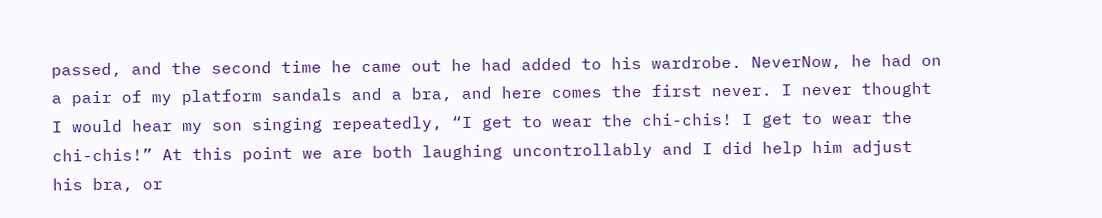passed, and the second time he came out he had added to his wardrobe. NeverNow, he had on a pair of my platform sandals and a bra, and here comes the first never. I never thought I would hear my son singing repeatedly, “I get to wear the chi-chis! I get to wear the chi-chis!” At this point we are both laughing uncontrollably and I did help him adjust his bra, or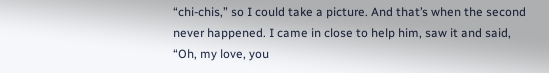“chi-chis,” so I could take a picture. And that’s when the second never happened. I came in close to help him, saw it and said, “Oh, my love, you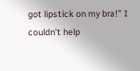got lipstick on my bra!” I couldn’t help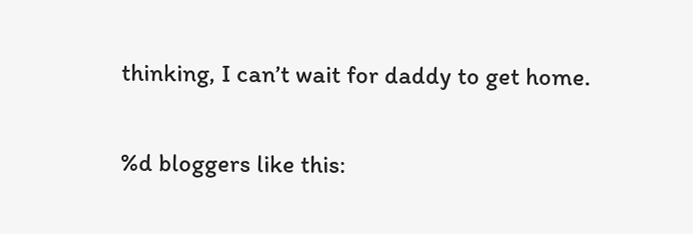thinking, I can’t wait for daddy to get home.

%d bloggers like this: